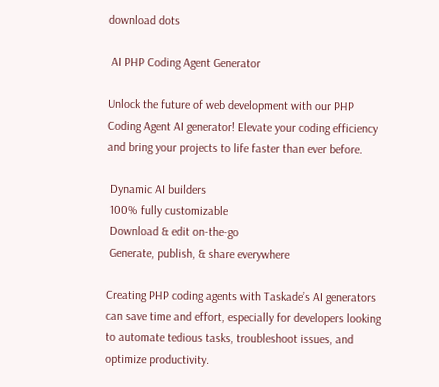download dots

 AI PHP Coding Agent Generator

Unlock the future of web development with our PHP Coding Agent AI generator! Elevate your coding efficiency and bring your projects to life faster than ever before.

 Dynamic AI builders
 100% fully customizable
 Download & edit on-the-go
 Generate, publish, & share everywhere

Creating PHP coding agents with Taskade’s AI generators can save time and effort, especially for developers looking to automate tedious tasks, troubleshoot issues, and optimize productivity.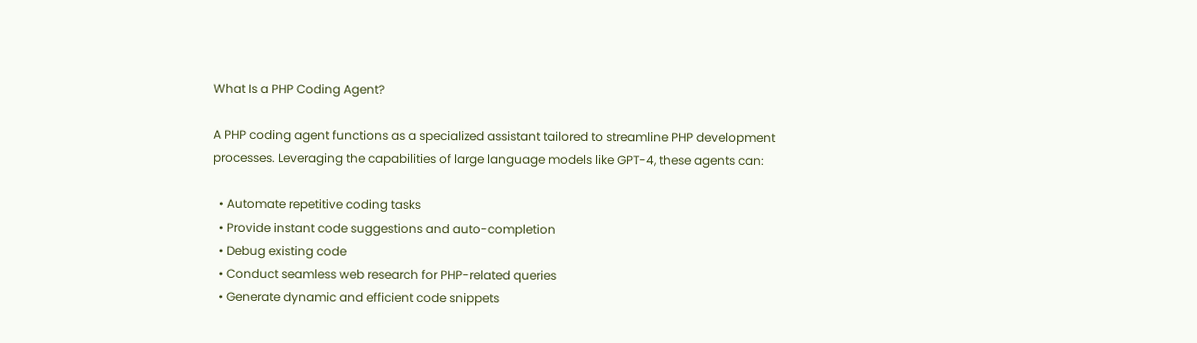What Is a PHP Coding Agent?

A PHP coding agent functions as a specialized assistant tailored to streamline PHP development processes. Leveraging the capabilities of large language models like GPT-4, these agents can:

  • Automate repetitive coding tasks
  • Provide instant code suggestions and auto-completion
  • Debug existing code
  • Conduct seamless web research for PHP-related queries
  • Generate dynamic and efficient code snippets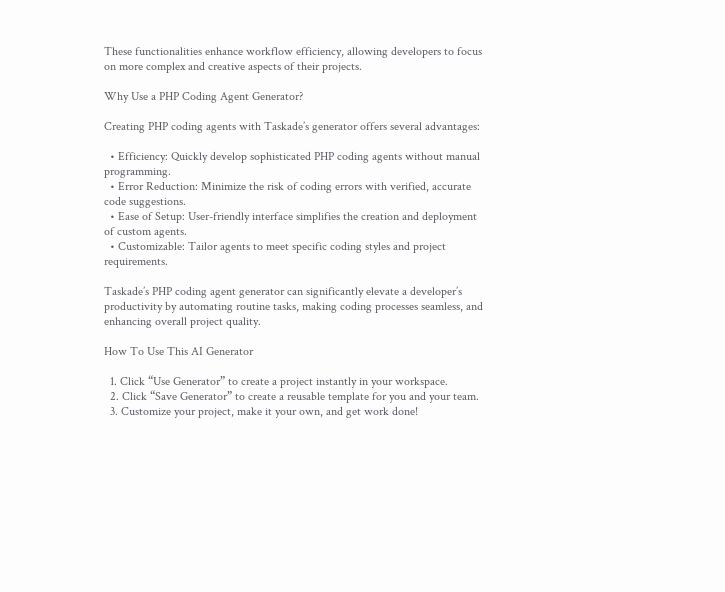These functionalities enhance workflow efficiency, allowing developers to focus on more complex and creative aspects of their projects.

Why Use a PHP Coding Agent Generator?

Creating PHP coding agents with Taskade’s generator offers several advantages:

  • Efficiency: Quickly develop sophisticated PHP coding agents without manual programming.
  • Error Reduction: Minimize the risk of coding errors with verified, accurate code suggestions.
  • Ease of Setup: User-friendly interface simplifies the creation and deployment of custom agents.
  • Customizable: Tailor agents to meet specific coding styles and project requirements.

Taskade’s PHP coding agent generator can significantly elevate a developer’s productivity by automating routine tasks, making coding processes seamless, and enhancing overall project quality.

How To Use This AI Generator

  1. Click “Use Generator” to create a project instantly in your workspace.
  2. Click “Save Generator” to create a reusable template for you and your team.
  3. Customize your project, make it your own, and get work done!